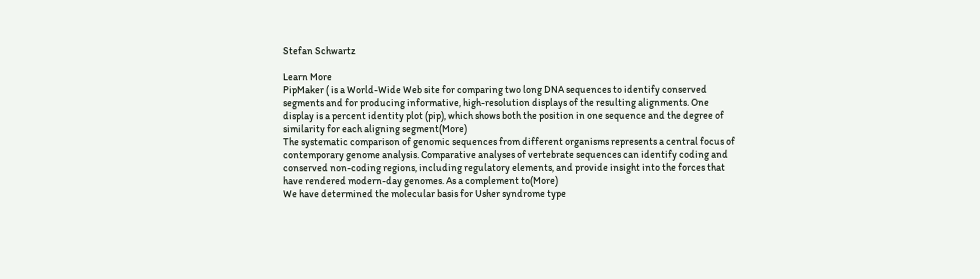Stefan Schwartz

Learn More
PipMaker ( is a World-Wide Web site for comparing two long DNA sequences to identify conserved segments and for producing informative, high-resolution displays of the resulting alignments. One display is a percent identity plot (pip), which shows both the position in one sequence and the degree of similarity for each aligning segment(More)
The systematic comparison of genomic sequences from different organisms represents a central focus of contemporary genome analysis. Comparative analyses of vertebrate sequences can identify coding and conserved non-coding regions, including regulatory elements, and provide insight into the forces that have rendered modern-day genomes. As a complement to(More)
We have determined the molecular basis for Usher syndrome type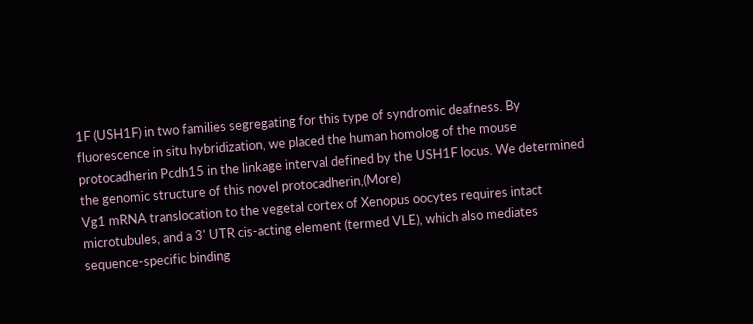1F (USH1F) in two families segregating for this type of syndromic deafness. By fluorescence in situ hybridization, we placed the human homolog of the mouse protocadherin Pcdh15 in the linkage interval defined by the USH1F locus. We determined the genomic structure of this novel protocadherin,(More)
Vg1 mRNA translocation to the vegetal cortex of Xenopus oocytes requires intact microtubules, and a 3' UTR cis-acting element (termed VLE), which also mediates sequence-specific binding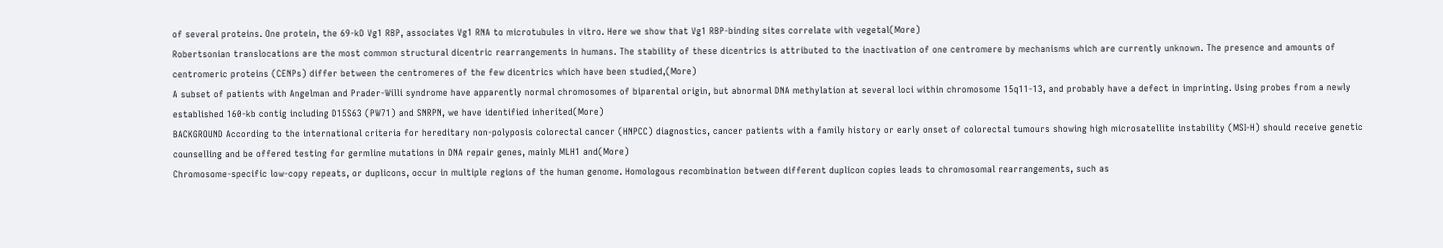of several proteins. One protein, the 69-kD Vg1 RBP, associates Vg1 RNA to microtubules in vitro. Here we show that Vg1 RBP-binding sites correlate with vegetal(More)
Robertsonian translocations are the most common structural dicentric rearrangements in humans. The stability of these dicentrics is attributed to the inactivation of one centromere by mechanisms which are currently unknown. The presence and amounts of centromeric proteins (CENPs) differ between the centromeres of the few dicentrics which have been studied,(More)
A subset of patients with Angelman and Prader-Willi syndrome have apparently normal chromosomes of biparental origin, but abnormal DNA methylation at several loci within chromosome 15q11-13, and probably have a defect in imprinting. Using probes from a newly established 160-kb contig including D15S63 (PW71) and SNRPN, we have identified inherited(More)
BACKGROUND According to the international criteria for hereditary non-polyposis colorectal cancer (HNPCC) diagnostics, cancer patients with a family history or early onset of colorectal tumours showing high microsatellite instability (MSI-H) should receive genetic counselling and be offered testing for germline mutations in DNA repair genes, mainly MLH1 and(More)
Chromosome-specific low-copy repeats, or duplicons, occur in multiple regions of the human genome. Homologous recombination between different duplicon copies leads to chromosomal rearrangements, such as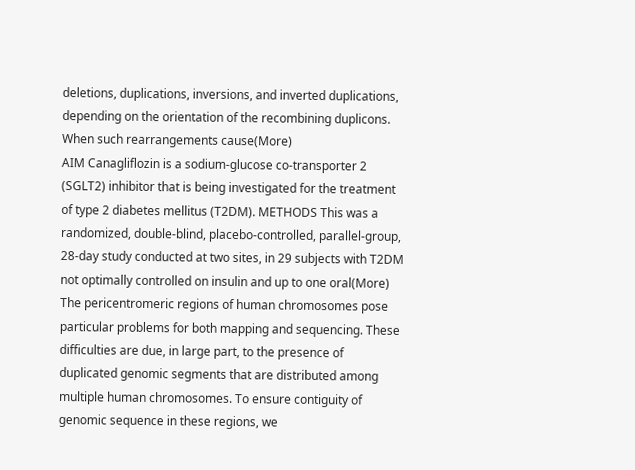deletions, duplications, inversions, and inverted duplications, depending on the orientation of the recombining duplicons. When such rearrangements cause(More)
AIM Canagliflozin is a sodium-glucose co-transporter 2 (SGLT2) inhibitor that is being investigated for the treatment of type 2 diabetes mellitus (T2DM). METHODS This was a randomized, double-blind, placebo-controlled, parallel-group, 28-day study conducted at two sites, in 29 subjects with T2DM not optimally controlled on insulin and up to one oral(More)
The pericentromeric regions of human chromosomes pose particular problems for both mapping and sequencing. These difficulties are due, in large part, to the presence of duplicated genomic segments that are distributed among multiple human chromosomes. To ensure contiguity of genomic sequence in these regions, we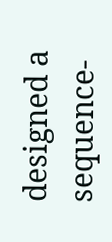designed a sequence-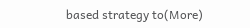based strategy to(More)